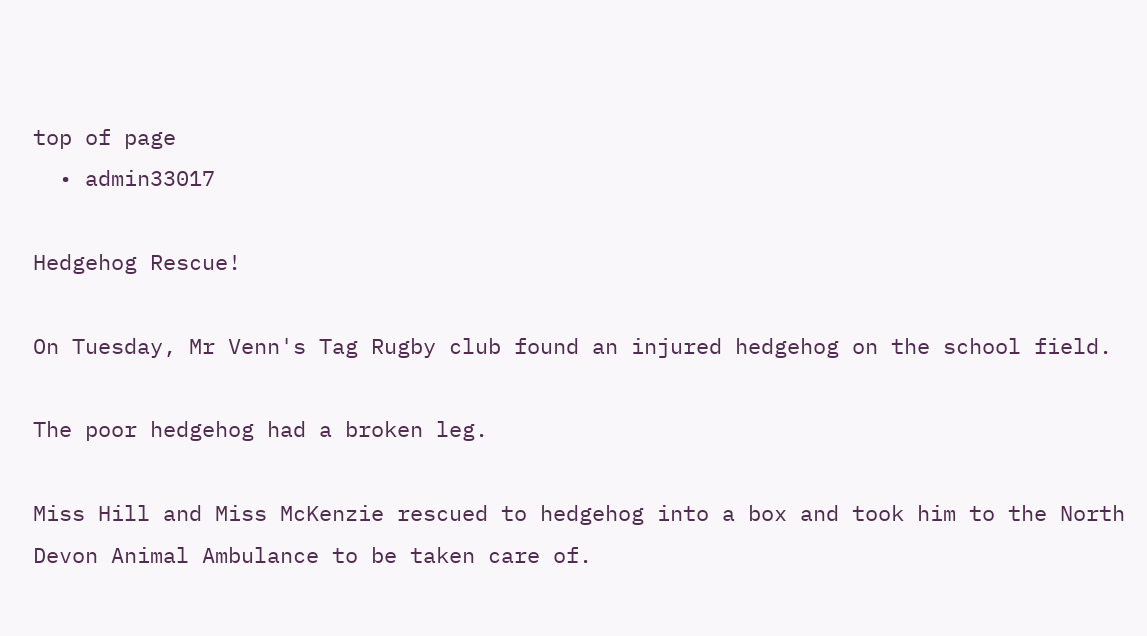top of page
  • admin33017

Hedgehog Rescue!

On Tuesday, Mr Venn's Tag Rugby club found an injured hedgehog on the school field.

The poor hedgehog had a broken leg.

Miss Hill and Miss McKenzie rescued to hedgehog into a box and took him to the North Devon Animal Ambulance to be taken care of.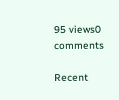95 views0 comments

Recent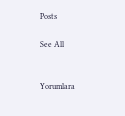Posts

See All


Yorumlara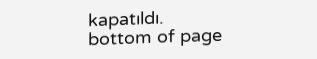kapatıldı.
bottom of page